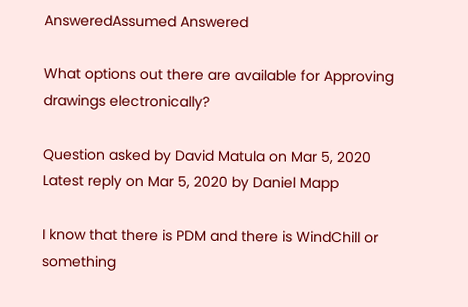AnsweredAssumed Answered

What options out there are available for Approving drawings electronically?

Question asked by David Matula on Mar 5, 2020
Latest reply on Mar 5, 2020 by Daniel Mapp

I know that there is PDM and there is WindChill or something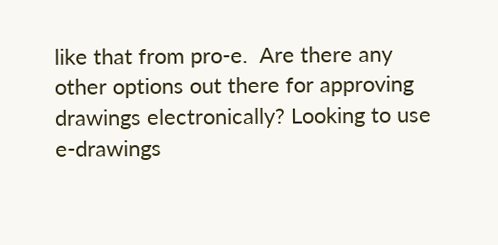like that from pro-e.  Are there any other options out there for approving drawings electronically? Looking to use e-drawings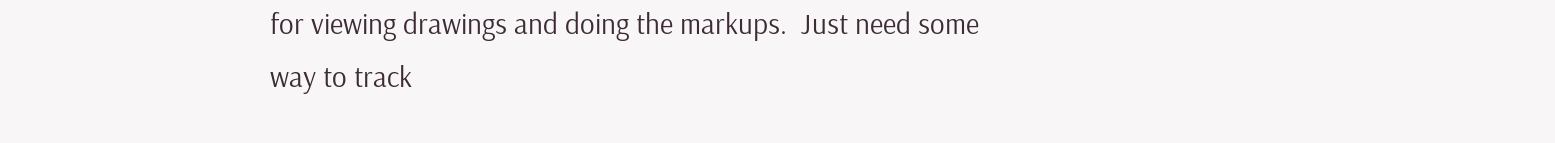for viewing drawings and doing the markups.  Just need some way to track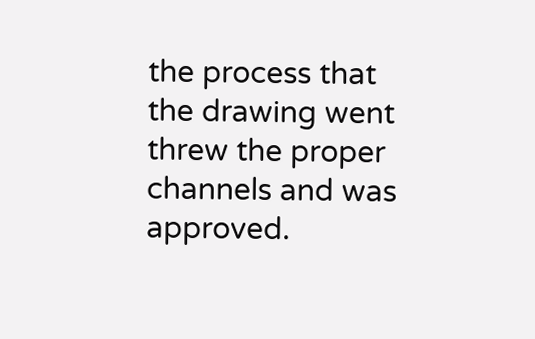the process that the drawing went threw the proper channels and was approved.